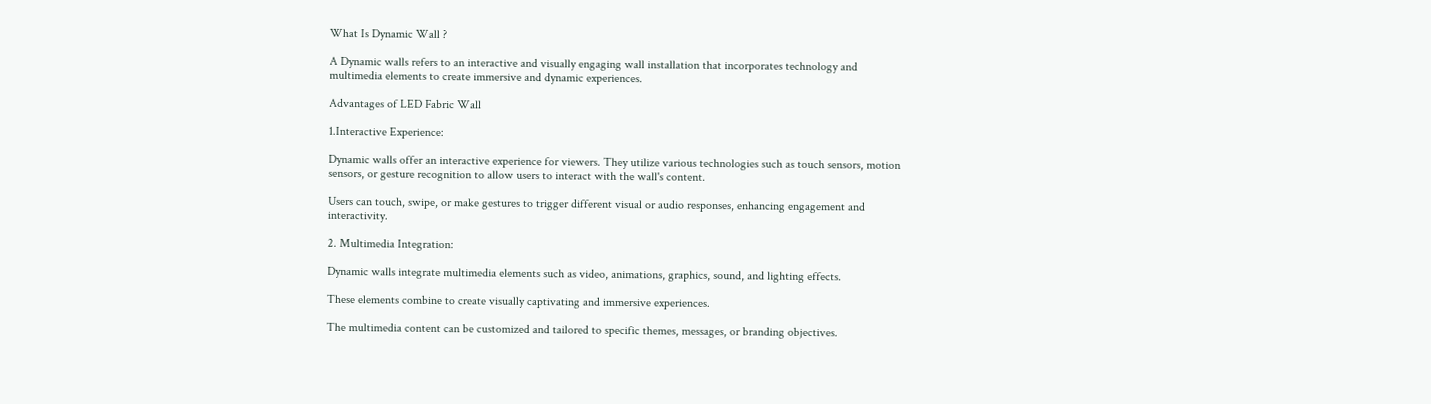What Is Dynamic Wall ?

A Dynamic walls refers to an interactive and visually engaging wall installation that incorporates technology and multimedia elements to create immersive and dynamic experiences.

Advantages of LED Fabric Wall

1.Interactive Experience:

Dynamic walls offer an interactive experience for viewers. They utilize various technologies such as touch sensors, motion sensors, or gesture recognition to allow users to interact with the wall's content.

Users can touch, swipe, or make gestures to trigger different visual or audio responses, enhancing engagement and interactivity.

2. Multimedia Integration:

Dynamic walls integrate multimedia elements such as video, animations, graphics, sound, and lighting effects.

These elements combine to create visually captivating and immersive experiences.

The multimedia content can be customized and tailored to specific themes, messages, or branding objectives.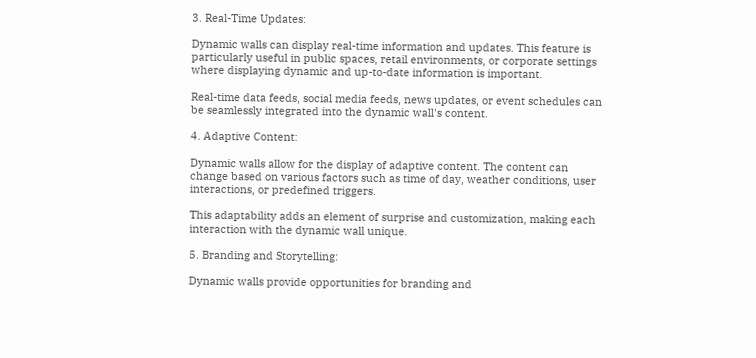3. Real-Time Updates:

Dynamic walls can display real-time information and updates. This feature is particularly useful in public spaces, retail environments, or corporate settings where displaying dynamic and up-to-date information is important.

Real-time data feeds, social media feeds, news updates, or event schedules can be seamlessly integrated into the dynamic wall's content.

4. Adaptive Content:

Dynamic walls allow for the display of adaptive content. The content can change based on various factors such as time of day, weather conditions, user interactions, or predefined triggers.

This adaptability adds an element of surprise and customization, making each interaction with the dynamic wall unique.

5. Branding and Storytelling:

Dynamic walls provide opportunities for branding and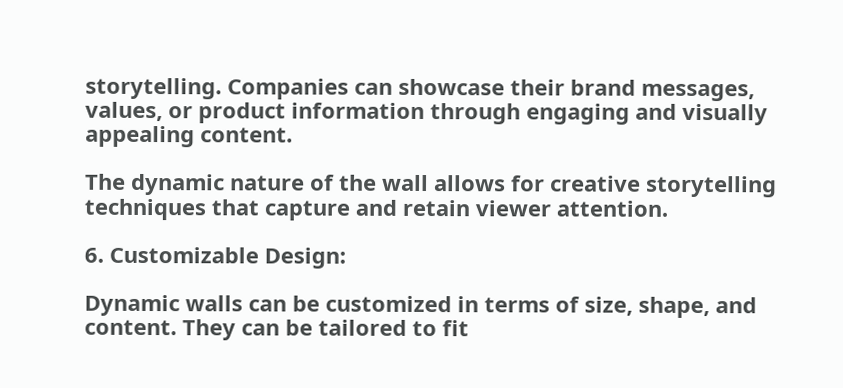storytelling. Companies can showcase their brand messages, values, or product information through engaging and visually appealing content.

The dynamic nature of the wall allows for creative storytelling techniques that capture and retain viewer attention.

6. Customizable Design:

Dynamic walls can be customized in terms of size, shape, and content. They can be tailored to fit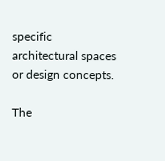specific architectural spaces or design concepts.

The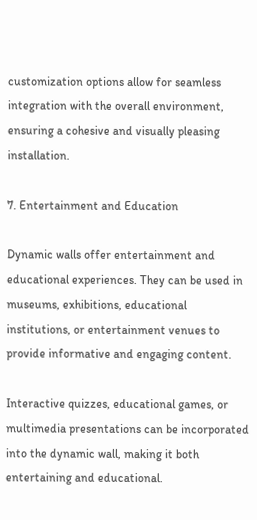customization options allow for seamless integration with the overall environment, ensuring a cohesive and visually pleasing installation.

7. Entertainment and Education

Dynamic walls offer entertainment and educational experiences. They can be used in museums, exhibitions, educational institutions, or entertainment venues to provide informative and engaging content.

Interactive quizzes, educational games, or multimedia presentations can be incorporated into the dynamic wall, making it both entertaining and educational.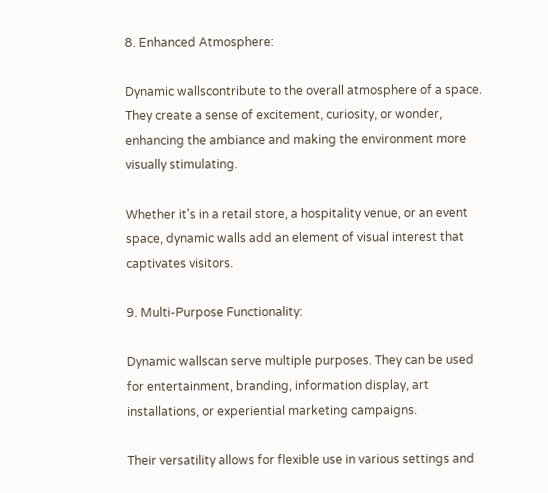8. Enhanced Atmosphere:

Dynamic wallscontribute to the overall atmosphere of a space. They create a sense of excitement, curiosity, or wonder, enhancing the ambiance and making the environment more visually stimulating.

Whether it's in a retail store, a hospitality venue, or an event space, dynamic walls add an element of visual interest that captivates visitors.

9. Multi-Purpose Functionality:

Dynamic wallscan serve multiple purposes. They can be used for entertainment, branding, information display, art installations, or experiential marketing campaigns.

Their versatility allows for flexible use in various settings and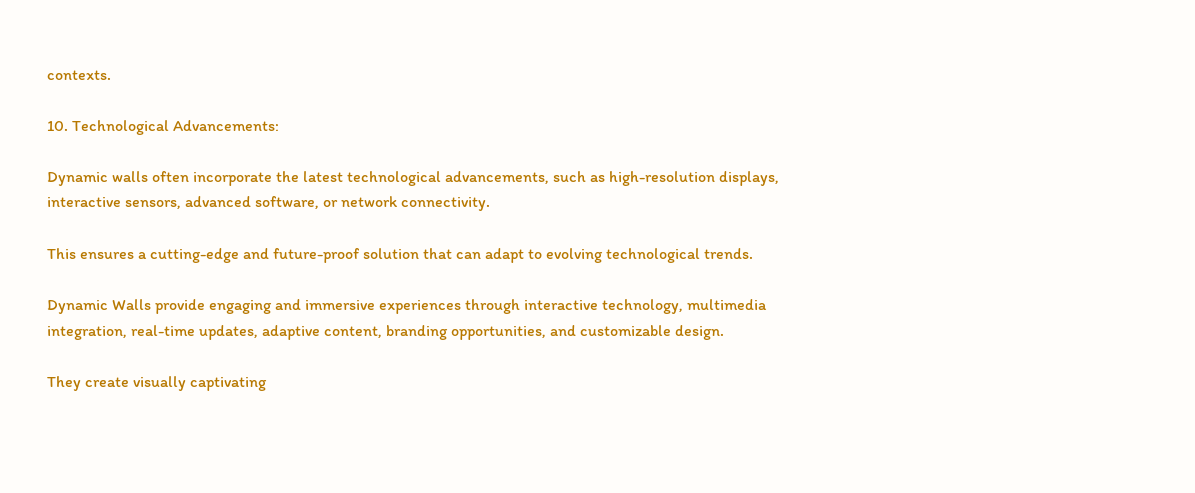contexts.

10. Technological Advancements:

Dynamic walls often incorporate the latest technological advancements, such as high-resolution displays, interactive sensors, advanced software, or network connectivity.

This ensures a cutting-edge and future-proof solution that can adapt to evolving technological trends.

Dynamic Walls provide engaging and immersive experiences through interactive technology, multimedia integration, real-time updates, adaptive content, branding opportunities, and customizable design.

They create visually captivating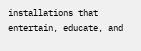installations that entertain, educate, and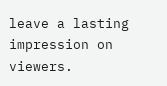leave a lasting impression on viewers.